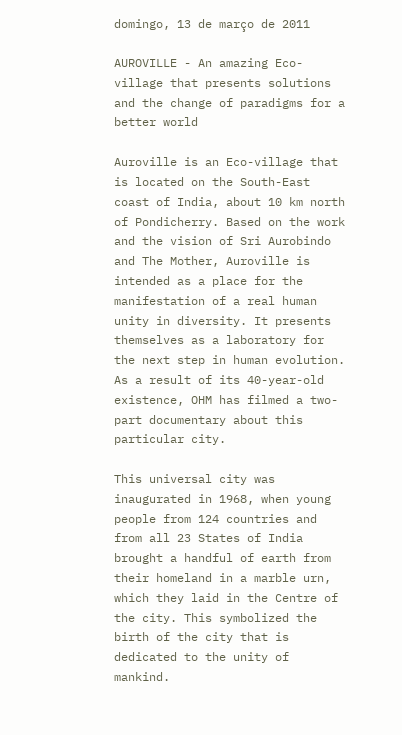domingo, 13 de março de 2011

AUROVILLE - An amazing Eco-village that presents solutions and the change of paradigms for a better world

Auroville is an Eco-village that is located on the South-East coast of India, about 10 km north of Pondicherry. Based on the work and the vision of Sri Aurobindo and The Mother, Auroville is intended as a place for the manifestation of a real human unity in diversity. It presents themselves as a laboratory for the next step in human evolution. As a result of its 40-year-old existence, OHM has filmed a two-part documentary about this particular city.

This universal city was inaugurated in 1968, when young people from 124 countries and from all 23 States of India brought a handful of earth from their homeland in a marble urn, which they laid in the Centre of the city. This symbolized the birth of the city that is dedicated to the unity of mankind.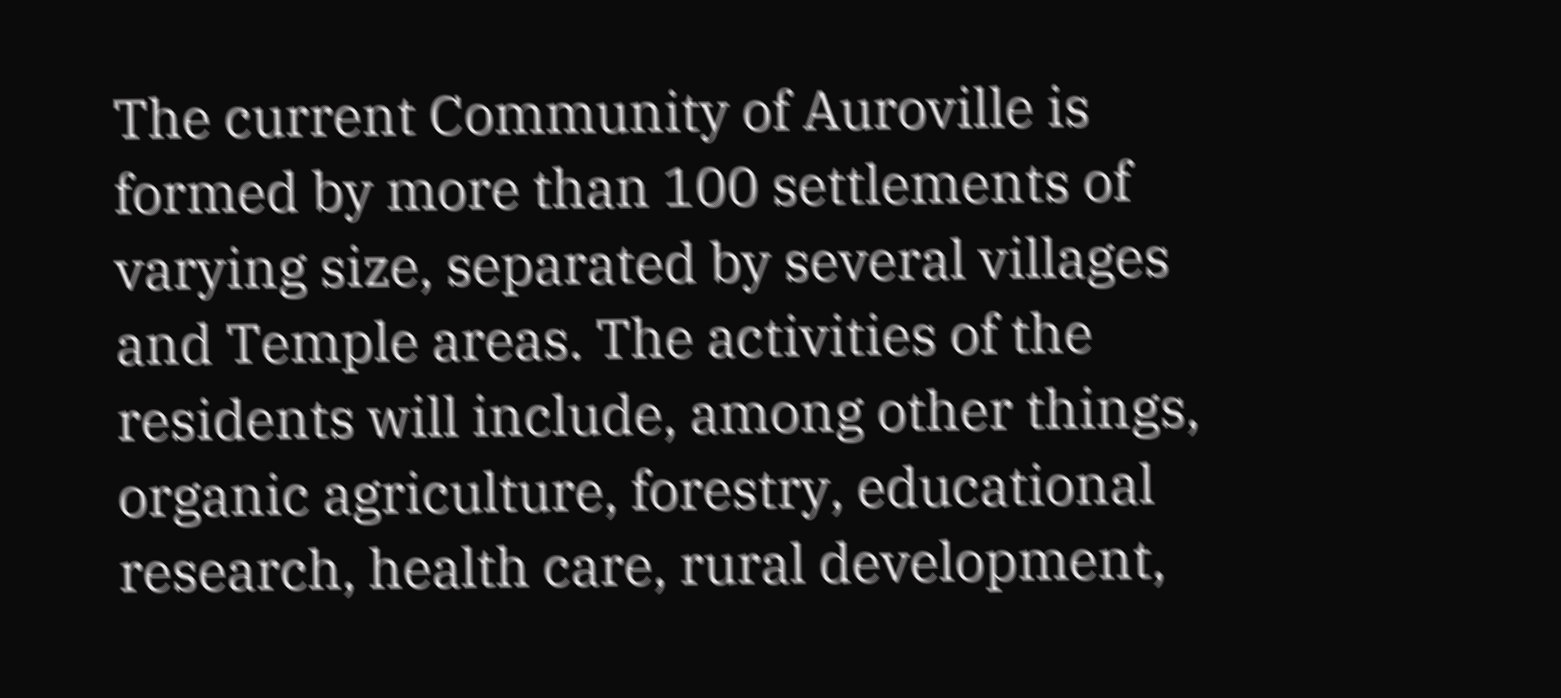The current Community of Auroville is formed by more than 100 settlements of varying size, separated by several villages and Temple areas. The activities of the residents will include, among other things, organic agriculture, forestry, educational research, health care, rural development,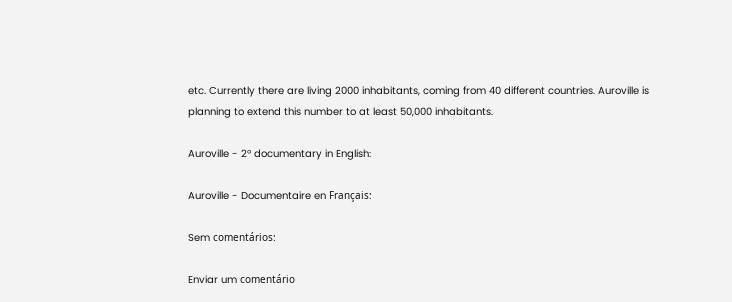etc. Currently there are living 2000 inhabitants, coming from 40 different countries. Auroville is planning to extend this number to at least 50,000 inhabitants.

Auroville - 2º documentary in English:

Auroville - Documentaire en Français:

Sem comentários:

Enviar um comentário